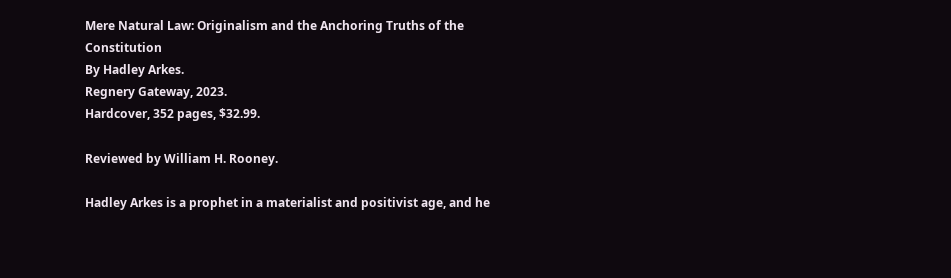Mere Natural Law: Originalism and the Anchoring Truths of the Constitution
By Hadley Arkes.
Regnery Gateway, 2023.
Hardcover, 352 pages, $32.99.

Reviewed by William H. Rooney.

Hadley Arkes is a prophet in a materialist and positivist age, and he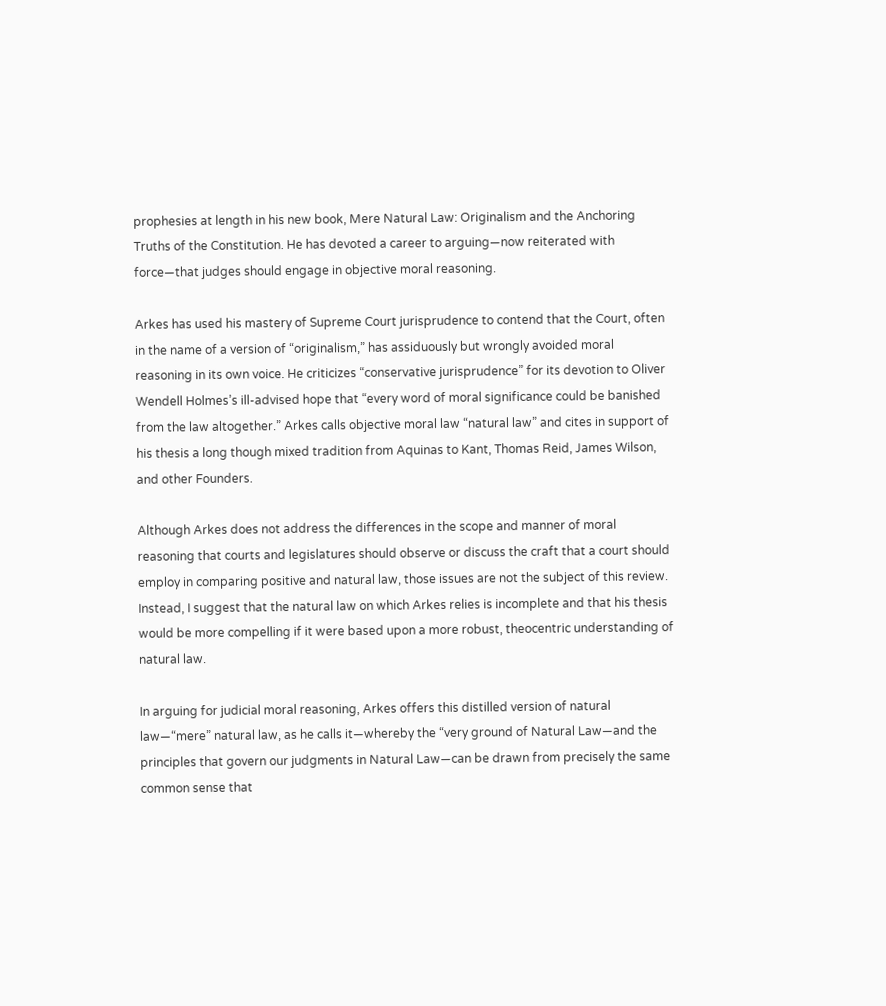prophesies at length in his new book, Mere Natural Law: Originalism and the Anchoring Truths of the Constitution. He has devoted a career to arguing—now reiterated with force—that judges should engage in objective moral reasoning.

Arkes has used his mastery of Supreme Court jurisprudence to contend that the Court, often in the name of a version of “originalism,” has assiduously but wrongly avoided moral reasoning in its own voice. He criticizes “conservative jurisprudence” for its devotion to Oliver Wendell Holmes’s ill-advised hope that “every word of moral significance could be banished from the law altogether.” Arkes calls objective moral law “natural law” and cites in support of his thesis a long though mixed tradition from Aquinas to Kant, Thomas Reid, James Wilson, and other Founders.

Although Arkes does not address the differences in the scope and manner of moral reasoning that courts and legislatures should observe or discuss the craft that a court should employ in comparing positive and natural law, those issues are not the subject of this review. Instead, I suggest that the natural law on which Arkes relies is incomplete and that his thesis would be more compelling if it were based upon a more robust, theocentric understanding of natural law.

In arguing for judicial moral reasoning, Arkes offers this distilled version of natural law—“mere” natural law, as he calls it—whereby the “very ground of Natural Law—and the principles that govern our judgments in Natural Law—can be drawn from precisely the same common sense that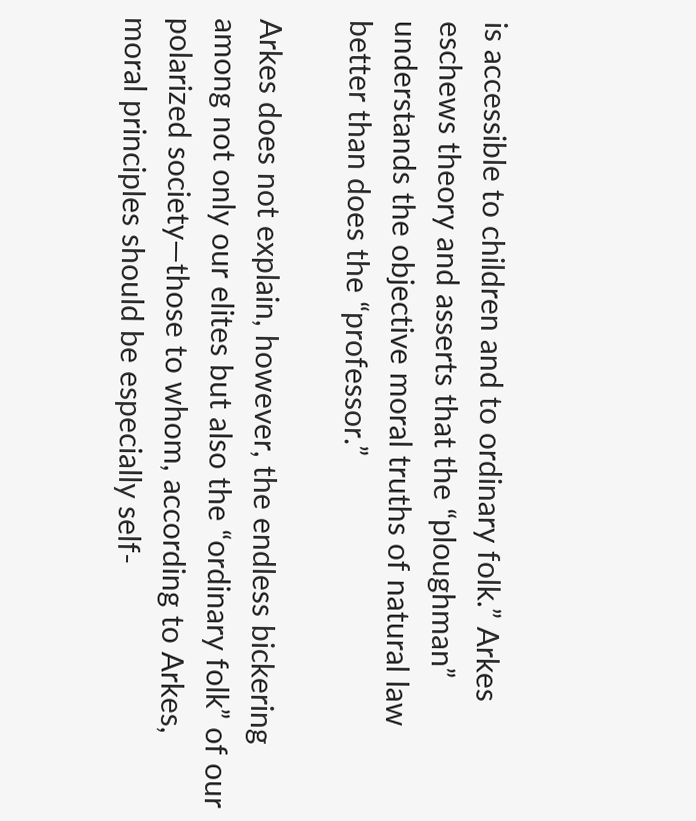is accessible to children and to ordinary folk.” Arkes eschews theory and asserts that the “ploughman” understands the objective moral truths of natural law better than does the “professor.”

Arkes does not explain, however, the endless bickering among not only our elites but also the “ordinary folk” of our polarized society—those to whom, according to Arkes, moral principles should be especially self-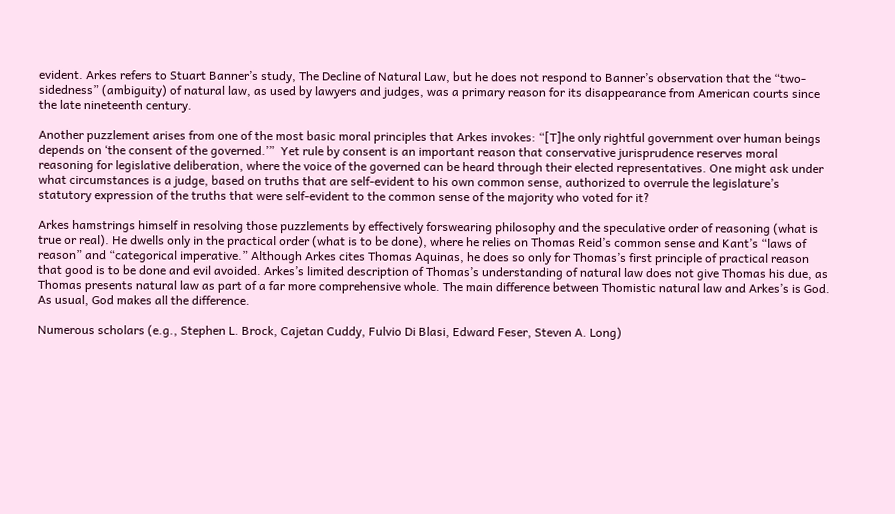evident. Arkes refers to Stuart Banner’s study, The Decline of Natural Law, but he does not respond to Banner’s observation that the “two-sidedness” (ambiguity) of natural law, as used by lawyers and judges, was a primary reason for its disappearance from American courts since the late nineteenth century.

Another puzzlement arises from one of the most basic moral principles that Arkes invokes: “[T]he only rightful government over human beings depends on ‘the consent of the governed.’”  Yet rule by consent is an important reason that conservative jurisprudence reserves moral reasoning for legislative deliberation, where the voice of the governed can be heard through their elected representatives. One might ask under what circumstances is a judge, based on truths that are self-evident to his own common sense, authorized to overrule the legislature’s statutory expression of the truths that were self-evident to the common sense of the majority who voted for it?

Arkes hamstrings himself in resolving those puzzlements by effectively forswearing philosophy and the speculative order of reasoning (what is true or real). He dwells only in the practical order (what is to be done), where he relies on Thomas Reid’s common sense and Kant’s “laws of reason” and “categorical imperative.” Although Arkes cites Thomas Aquinas, he does so only for Thomas’s first principle of practical reason that good is to be done and evil avoided. Arkes’s limited description of Thomas’s understanding of natural law does not give Thomas his due, as Thomas presents natural law as part of a far more comprehensive whole. The main difference between Thomistic natural law and Arkes’s is God. As usual, God makes all the difference.

Numerous scholars (e.g., Stephen L. Brock, Cajetan Cuddy, Fulvio Di Blasi, Edward Feser, Steven A. Long)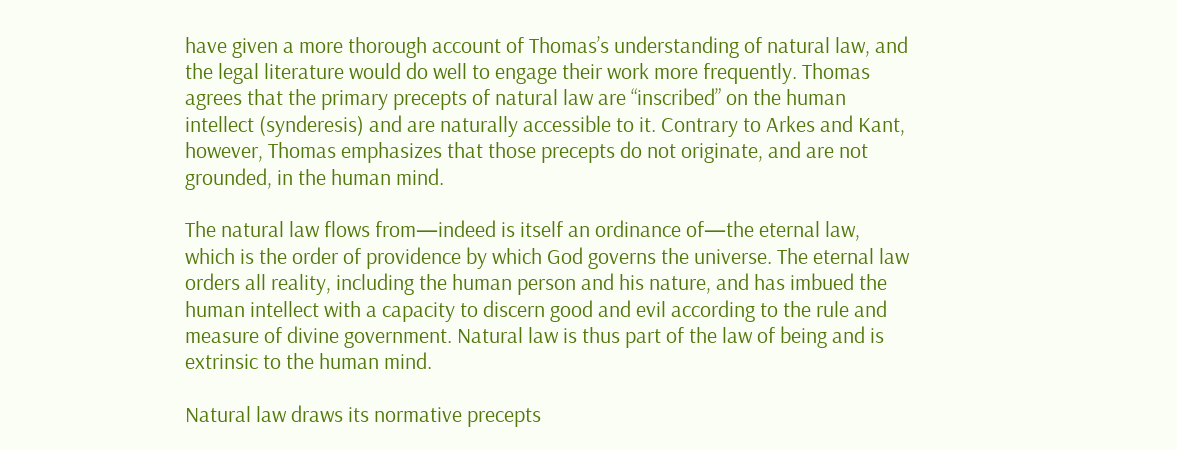have given a more thorough account of Thomas’s understanding of natural law, and the legal literature would do well to engage their work more frequently. Thomas agrees that the primary precepts of natural law are “inscribed” on the human intellect (synderesis) and are naturally accessible to it. Contrary to Arkes and Kant, however, Thomas emphasizes that those precepts do not originate, and are not grounded, in the human mind.

The natural law flows from—indeed is itself an ordinance of—the eternal law, which is the order of providence by which God governs the universe. The eternal law orders all reality, including the human person and his nature, and has imbued the human intellect with a capacity to discern good and evil according to the rule and measure of divine government. Natural law is thus part of the law of being and is extrinsic to the human mind.

Natural law draws its normative precepts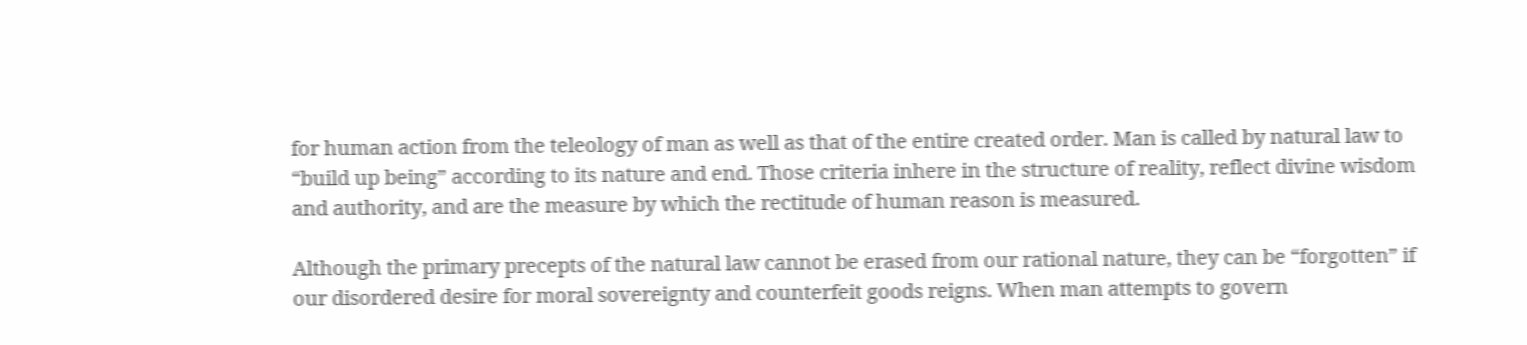for human action from the teleology of man as well as that of the entire created order. Man is called by natural law to “build up being” according to its nature and end. Those criteria inhere in the structure of reality, reflect divine wisdom and authority, and are the measure by which the rectitude of human reason is measured.

Although the primary precepts of the natural law cannot be erased from our rational nature, they can be “forgotten” if our disordered desire for moral sovereignty and counterfeit goods reigns. When man attempts to govern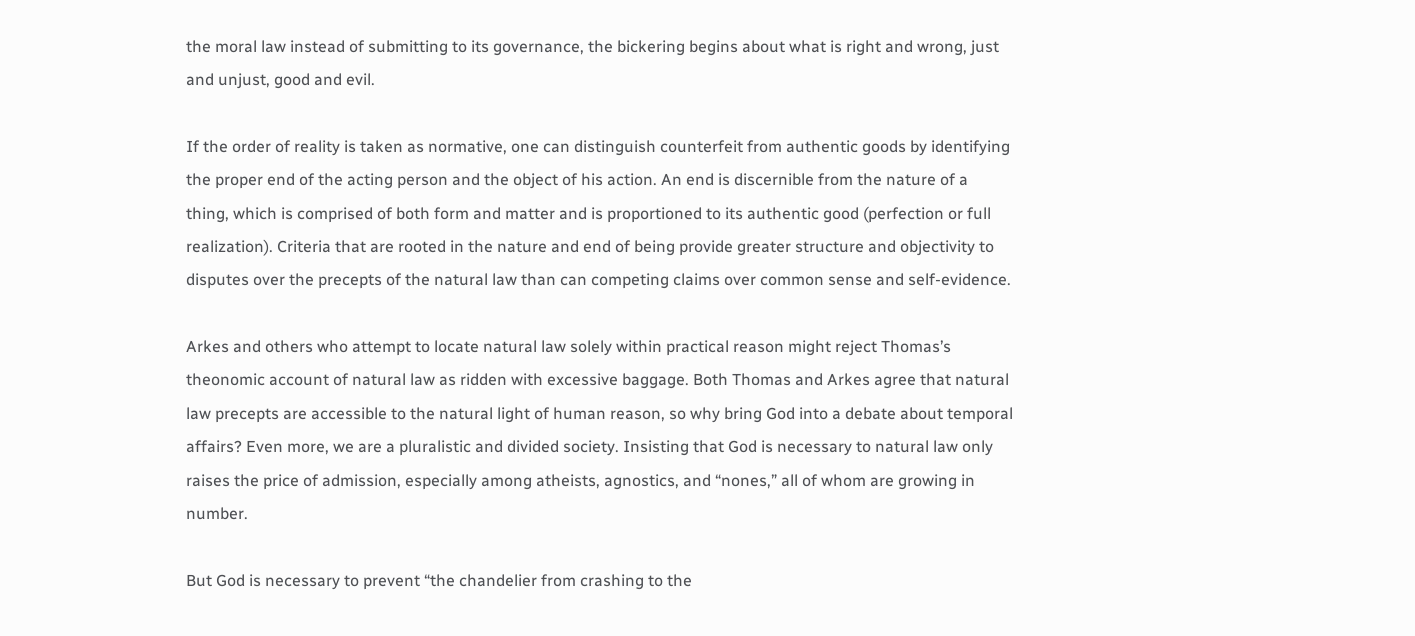the moral law instead of submitting to its governance, the bickering begins about what is right and wrong, just and unjust, good and evil.

If the order of reality is taken as normative, one can distinguish counterfeit from authentic goods by identifying the proper end of the acting person and the object of his action. An end is discernible from the nature of a thing, which is comprised of both form and matter and is proportioned to its authentic good (perfection or full realization). Criteria that are rooted in the nature and end of being provide greater structure and objectivity to disputes over the precepts of the natural law than can competing claims over common sense and self-evidence.

Arkes and others who attempt to locate natural law solely within practical reason might reject Thomas’s theonomic account of natural law as ridden with excessive baggage. Both Thomas and Arkes agree that natural law precepts are accessible to the natural light of human reason, so why bring God into a debate about temporal affairs? Even more, we are a pluralistic and divided society. Insisting that God is necessary to natural law only raises the price of admission, especially among atheists, agnostics, and “nones,” all of whom are growing in number.

But God is necessary to prevent “the chandelier from crashing to the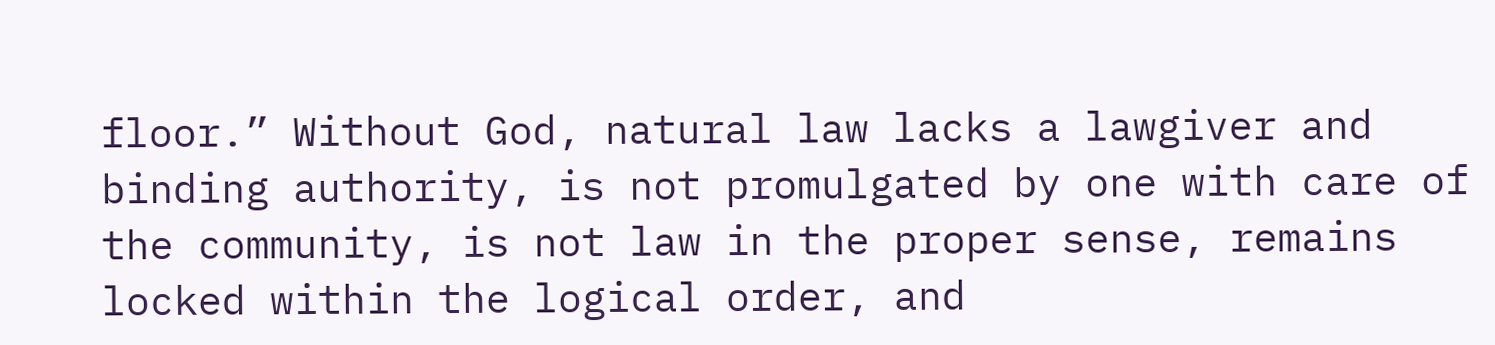floor.” Without God, natural law lacks a lawgiver and binding authority, is not promulgated by one with care of the community, is not law in the proper sense, remains locked within the logical order, and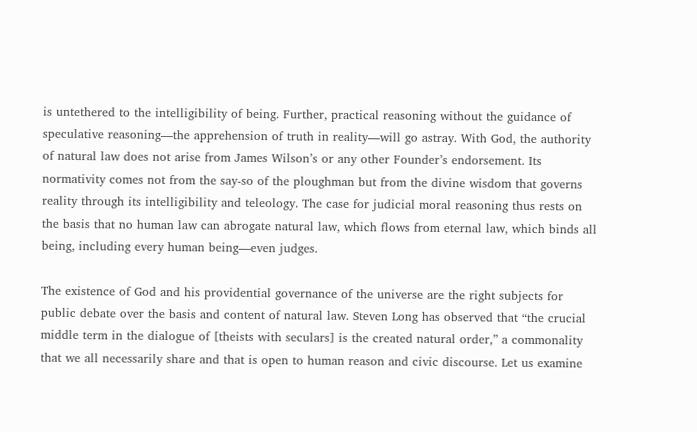is untethered to the intelligibility of being. Further, practical reasoning without the guidance of speculative reasoning—the apprehension of truth in reality—will go astray. With God, the authority of natural law does not arise from James Wilson’s or any other Founder’s endorsement. Its normativity comes not from the say-so of the ploughman but from the divine wisdom that governs reality through its intelligibility and teleology. The case for judicial moral reasoning thus rests on the basis that no human law can abrogate natural law, which flows from eternal law, which binds all being, including every human being—even judges.

The existence of God and his providential governance of the universe are the right subjects for public debate over the basis and content of natural law. Steven Long has observed that “the crucial middle term in the dialogue of [theists with seculars] is the created natural order,” a commonality that we all necessarily share and that is open to human reason and civic discourse. Let us examine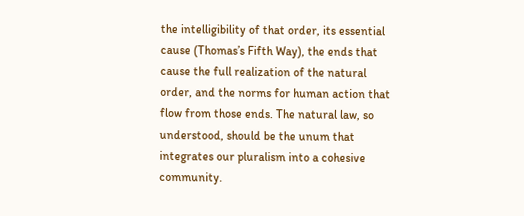the intelligibility of that order, its essential cause (Thomas’s Fifth Way), the ends that cause the full realization of the natural order, and the norms for human action that flow from those ends. The natural law, so understood, should be the unum that integrates our pluralism into a cohesive community.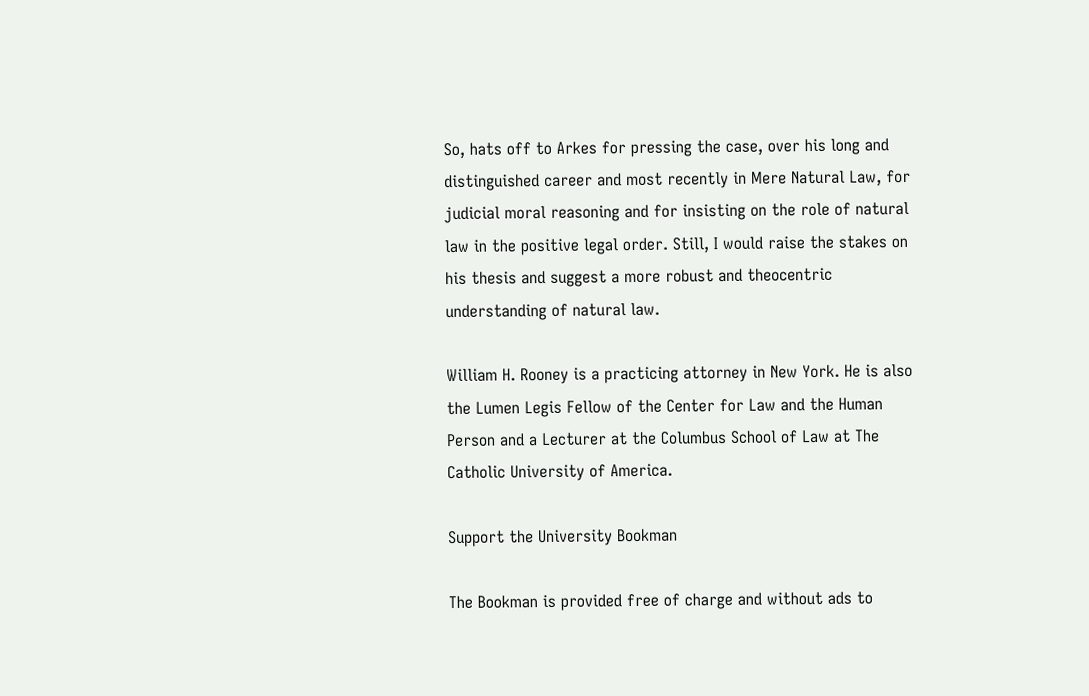So, hats off to Arkes for pressing the case, over his long and distinguished career and most recently in Mere Natural Law, for judicial moral reasoning and for insisting on the role of natural law in the positive legal order. Still, I would raise the stakes on his thesis and suggest a more robust and theocentric understanding of natural law.

William H. Rooney is a practicing attorney in New York. He is also the Lumen Legis Fellow of the Center for Law and the Human Person and a Lecturer at the Columbus School of Law at The Catholic University of America.

Support the University Bookman

The Bookman is provided free of charge and without ads to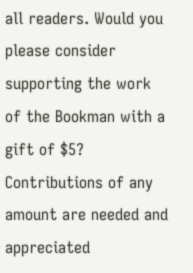all readers. Would you please consider supporting the work of the Bookman with a gift of $5? Contributions of any amount are needed and appreciated